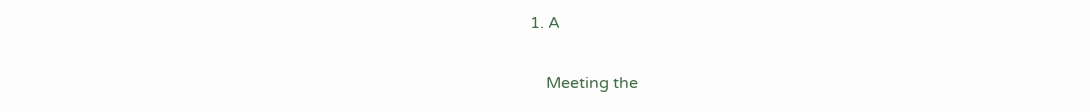1. A

    Meeting the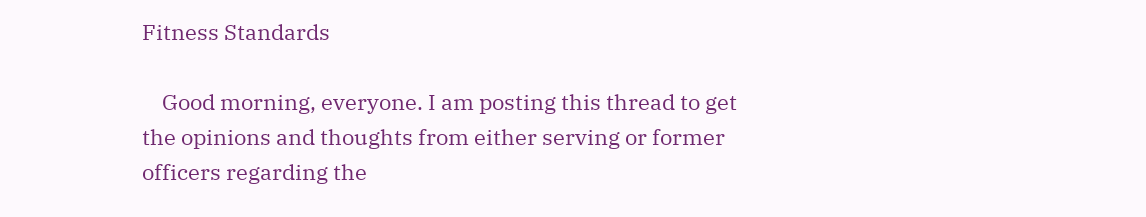Fitness Standards

    Good morning, everyone. I am posting this thread to get the opinions and thoughts from either serving or former officers regarding the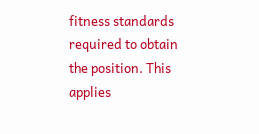fitness standards required to obtain the position. This applies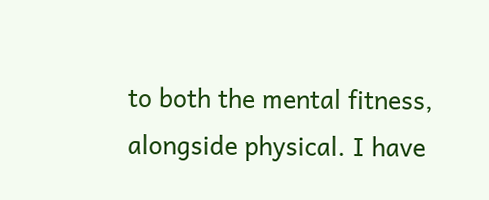to both the mental fitness, alongside physical. I have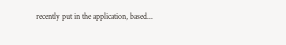recently put in the application, based...